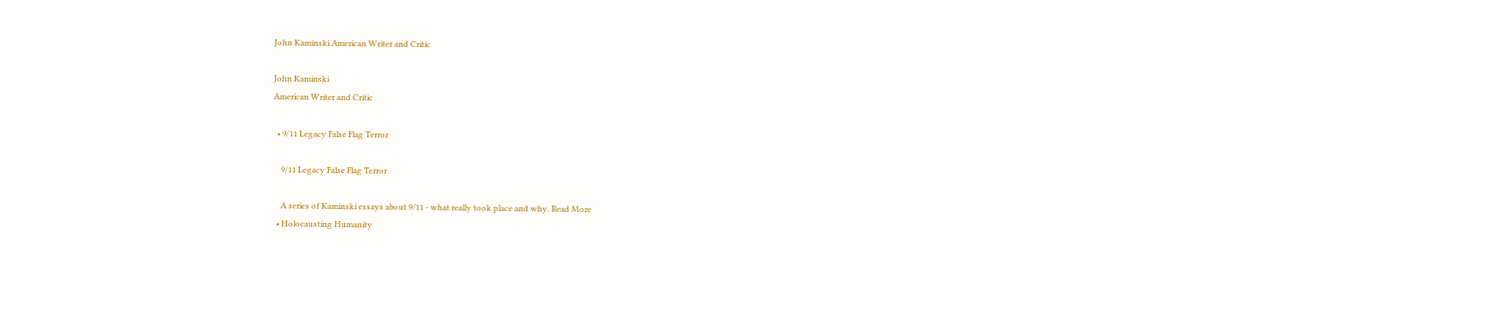John Kaminski American Writer and Critic

John Kaminski
American Writer and Critic

  • 9/11 Legacy False Flag Terror

    9/11 Legacy False Flag Terror

    A series of Kaminski essays about 9/11 - what really took place and why. Read More
  • Holocausting Humanity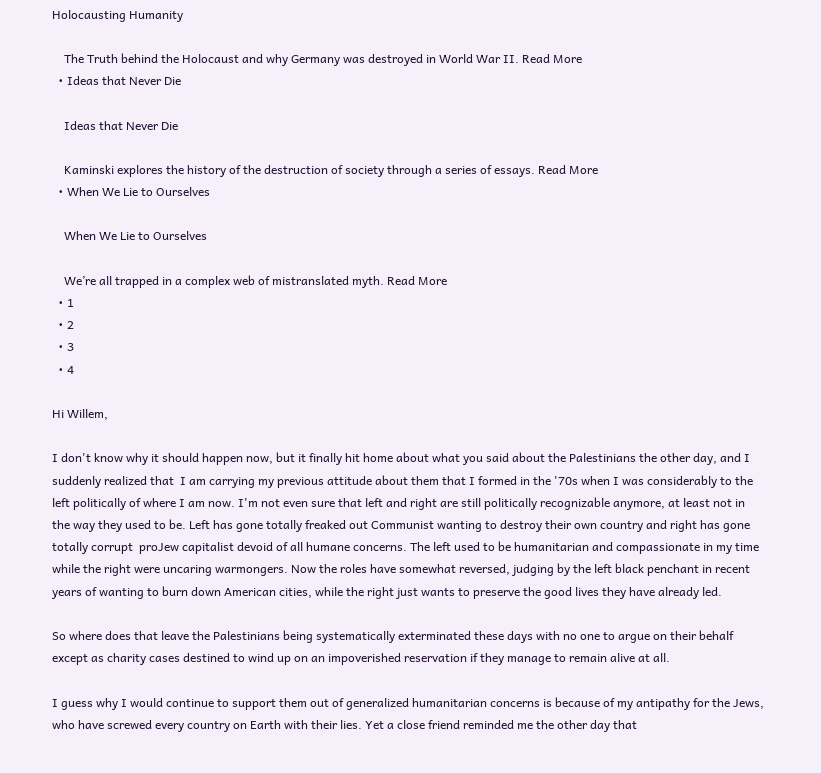Holocausting Humanity

    The Truth behind the Holocaust and why Germany was destroyed in World War II. Read More
  • Ideas that Never Die

    Ideas that Never Die

    Kaminski explores the history of the destruction of society through a series of essays. Read More
  • When We Lie to Ourselves

    When We Lie to Ourselves

    We’re all trapped in a complex web of mistranslated myth. Read More
  • 1
  • 2
  • 3
  • 4

Hi Willem,

I don't know why it should happen now, but it finally hit home about what you said about the Palestinians the other day, and I suddenly realized that  I am carrying my previous attitude about them that I formed in the '70s when I was considerably to the left politically of where I am now. I'm not even sure that left and right are still politically recognizable anymore, at least not in the way they used to be. Left has gone totally freaked out Communist wanting to destroy their own country and right has gone totally corrupt  proJew capitalist devoid of all humane concerns. The left used to be humanitarian and compassionate in my time while the right were uncaring warmongers. Now the roles have somewhat reversed, judging by the left black penchant in recent years of wanting to burn down American cities, while the right just wants to preserve the good lives they have already led.

So where does that leave the Palestinians being systematically exterminated these days with no one to argue on their behalf except as charity cases destined to wind up on an impoverished reservation if they manage to remain alive at all.

I guess why I would continue to support them out of generalized humanitarian concerns is because of my antipathy for the Jews, who have screwed every country on Earth with their lies. Yet a close friend reminded me the other day that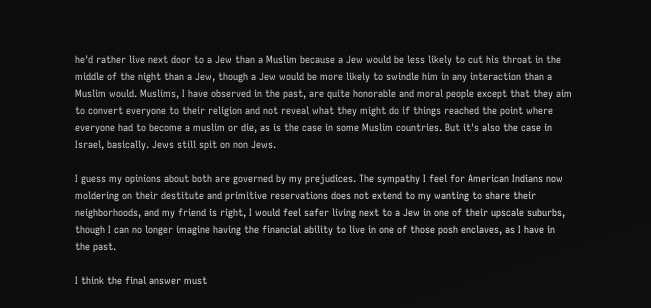he'd rather live next door to a Jew than a Muslim because a Jew would be less likely to cut his throat in the middle of the night than a Jew, though a Jew would be more likely to swindle him in any interaction than a Muslim would. Muslims, I have observed in the past, are quite honorable and moral people except that they aim to convert everyone to their religion and not reveal what they might do if things reached the point where everyone had to become a muslim or die, as is the case in some Muslim countries. But it's also the case in Israel, basically. Jews still spit on non Jews.

I guess my opinions about both are governed by my prejudices. The sympathy I feel for American Indians now moldering on their destitute and primitive reservations does not extend to my wanting to share their neighborhoods, and my friend is right, I would feel safer living next to a Jew in one of their upscale suburbs, though I can no longer imagine having the financial ability to live in one of those posh enclaves, as I have in the past.

I think the final answer must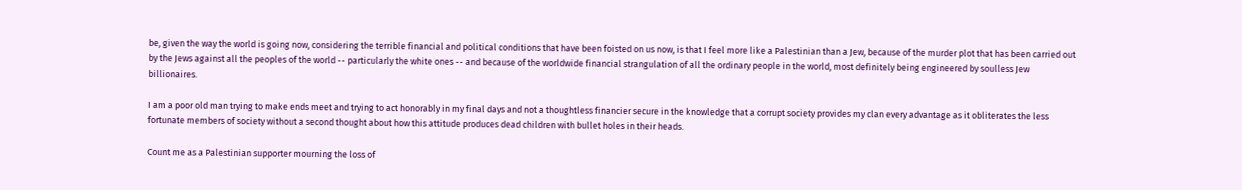be, given the way the world is going now, considering the terrible financial and political conditions that have been foisted on us now, is that I feel more like a Palestinian than a Jew, because of the murder plot that has been carried out by the Jews against all the peoples of the world -- particularly the white ones -- and because of the worldwide financial strangulation of all the ordinary people in the world, most definitely being engineered by soulless Jew billionaires.

I am a poor old man trying to make ends meet and trying to act honorably in my final days and not a thoughtless financier secure in the knowledge that a corrupt society provides my clan every advantage as it obliterates the less fortunate members of society without a second thought about how this attitude produces dead children with bullet holes in their heads.

Count me as a Palestinian supporter mourning the loss of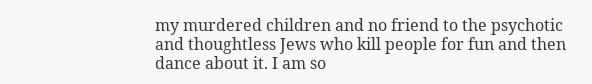my murdered children and no friend to the psychotic and thoughtless Jews who kill people for fun and then dance about it. I am so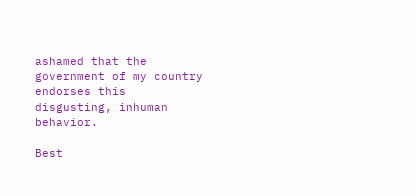ashamed that the government of my country endorses this disgusting, inhuman behavior.

Best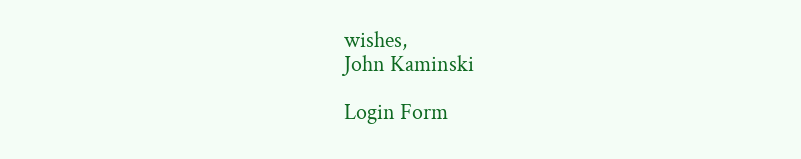wishes,
John Kaminski

Login Form